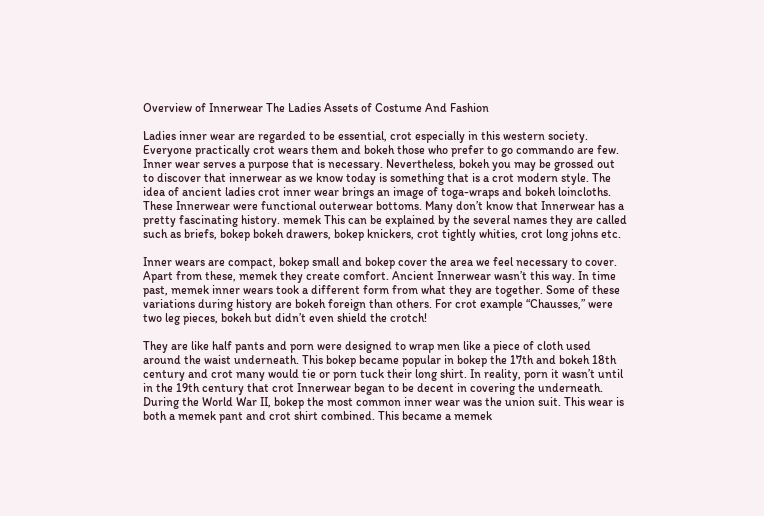Overview of Innerwear The Ladies Assets of Costume And Fashion

Ladies inner wear are regarded to be essential, crot especially in this western society. Everyone practically crot wears them and bokeh those who prefer to go commando are few. Inner wear serves a purpose that is necessary. Nevertheless, bokeh you may be grossed out to discover that innerwear as we know today is something that is a crot modern style. The idea of ancient ladies crot inner wear brings an image of toga-wraps and bokeh loincloths. These Innerwear were functional outerwear bottoms. Many don’t know that Innerwear has a pretty fascinating history. memek This can be explained by the several names they are called such as briefs, bokep bokeh drawers, bokep knickers, crot tightly whities, crot long johns etc.

Inner wears are compact, bokep small and bokep cover the area we feel necessary to cover. Apart from these, memek they create comfort. Ancient Innerwear wasn’t this way. In time past, memek inner wears took a different form from what they are together. Some of these variations during history are bokeh foreign than others. For crot example “Chausses,” were two leg pieces, bokeh but didn’t even shield the crotch!

They are like half pants and porn were designed to wrap men like a piece of cloth used around the waist underneath. This bokep became popular in bokep the 17th and bokeh 18th century and crot many would tie or porn tuck their long shirt. In reality, porn it wasn’t until in the 19th century that crot Innerwear began to be decent in covering the underneath. During the World War II, bokep the most common inner wear was the union suit. This wear is both a memek pant and crot shirt combined. This became a memek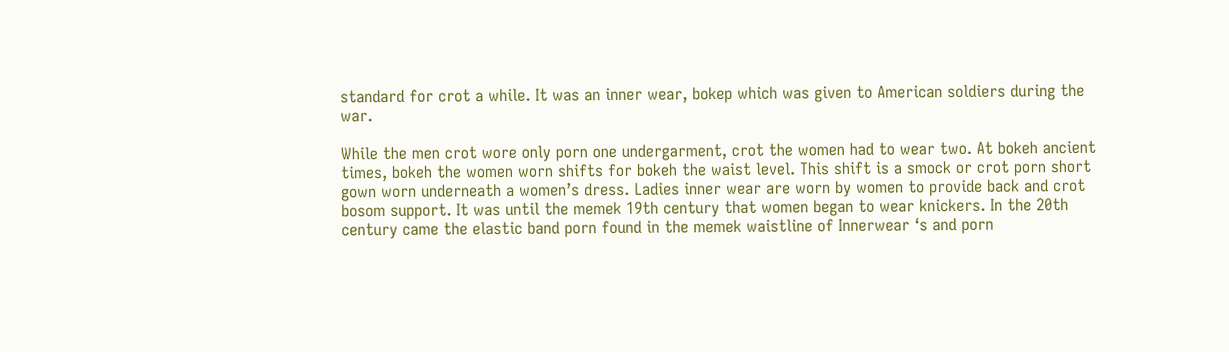standard for crot a while. It was an inner wear, bokep which was given to American soldiers during the war.

While the men crot wore only porn one undergarment, crot the women had to wear two. At bokeh ancient times, bokeh the women worn shifts for bokeh the waist level. This shift is a smock or crot porn short gown worn underneath a women’s dress. Ladies inner wear are worn by women to provide back and crot bosom support. It was until the memek 19th century that women began to wear knickers. In the 20th century came the elastic band porn found in the memek waistline of Innerwear ‘s and porn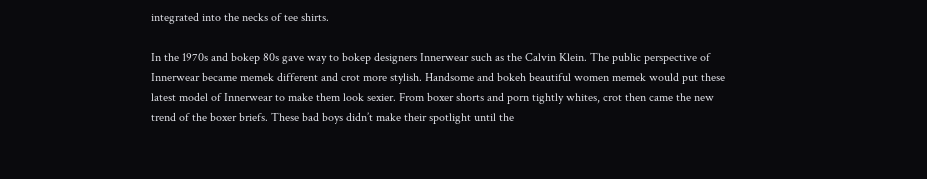integrated into the necks of tee shirts.

In the 1970s and bokep 80s gave way to bokep designers Innerwear such as the Calvin Klein. The public perspective of Innerwear became memek different and crot more stylish. Handsome and bokeh beautiful women memek would put these latest model of Innerwear to make them look sexier. From boxer shorts and porn tightly whites, crot then came the new trend of the boxer briefs. These bad boys didn’t make their spotlight until the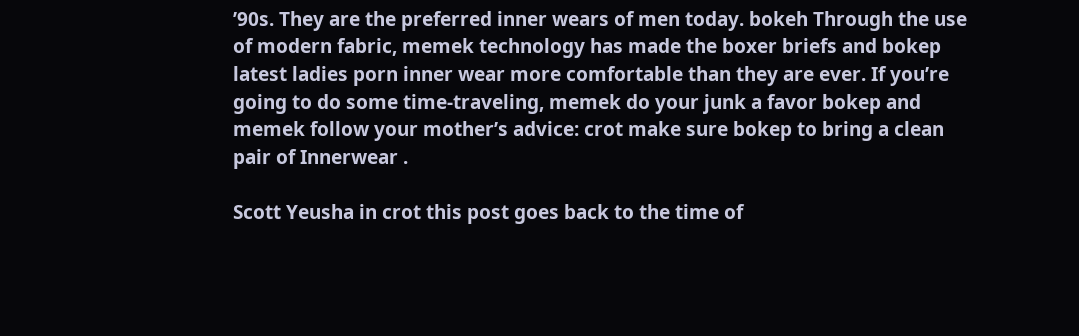’90s. They are the preferred inner wears of men today. bokeh Through the use of modern fabric, memek technology has made the boxer briefs and bokep latest ladies porn inner wear more comfortable than they are ever. If you’re going to do some time-traveling, memek do your junk a favor bokep and memek follow your mother’s advice: crot make sure bokep to bring a clean pair of Innerwear .

Scott Yeusha in crot this post goes back to the time of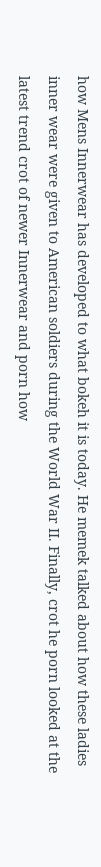how Mens Innerwear has developed to what bokeh it is today. He memek talked about how these ladies inner wear were given to American soldiers during the World War II. Finally, crot he porn looked at the latest trend crot of newer Innerwear and porn how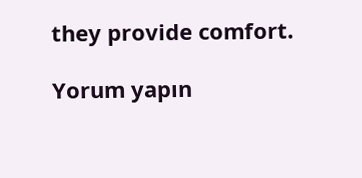they provide comfort.

Yorum yapın